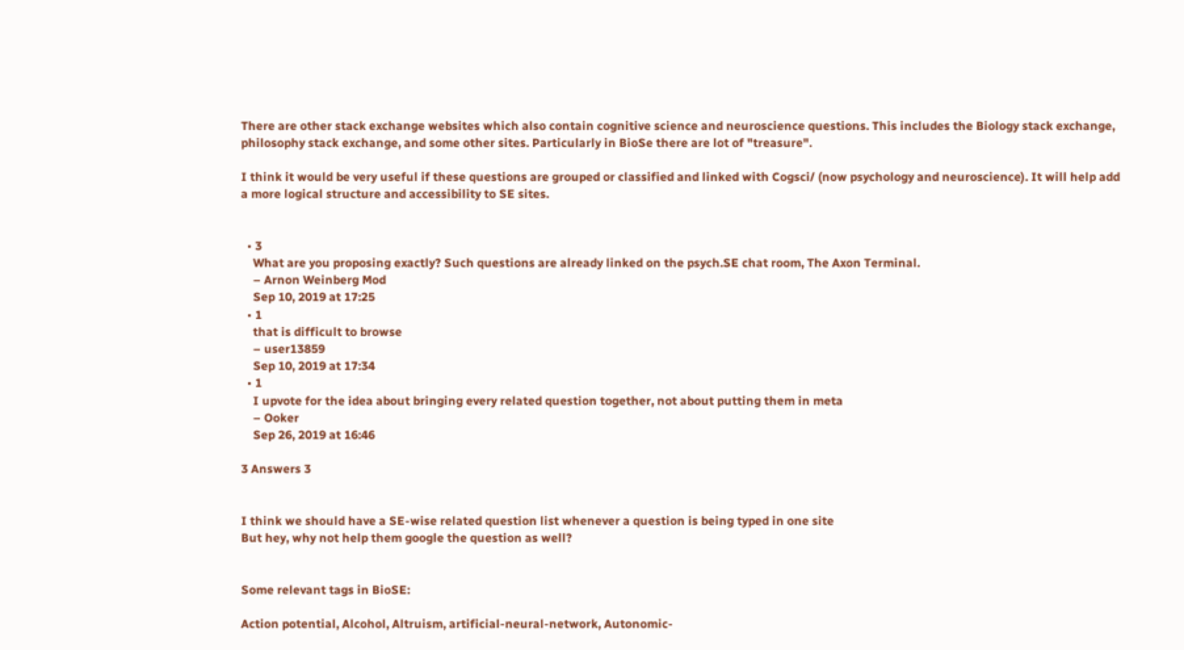There are other stack exchange websites which also contain cognitive science and neuroscience questions. This includes the Biology stack exchange, philosophy stack exchange, and some other sites. Particularly in BioSe there are lot of "treasure".

I think it would be very useful if these questions are grouped or classified and linked with Cogsci/ (now psychology and neuroscience). It will help add a more logical structure and accessibility to SE sites.


  • 3
    What are you proposing exactly? Such questions are already linked on the psych.SE chat room, The Axon Terminal.
    – Arnon Weinberg Mod
    Sep 10, 2019 at 17:25
  • 1
    that is difficult to browse
    – user13859
    Sep 10, 2019 at 17:34
  • 1
    I upvote for the idea about bringing every related question together, not about putting them in meta
    – Ooker
    Sep 26, 2019 at 16:46

3 Answers 3


I think we should have a SE-wise related question list whenever a question is being typed in one site
But hey, why not help them google the question as well?


Some relevant tags in BioSE:

Action potential, Alcohol, Altruism, artificial-neural-network, Autonomic-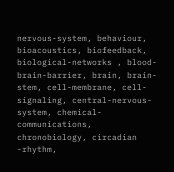nervous-system, behaviour, bioacoustics, biofeedback, biological-networks , blood-brain-barrier, brain, brain-stem, cell-membrane, cell-signaling, central-nervous-system, chemical-communications, chronobiology, circadian -rhythm,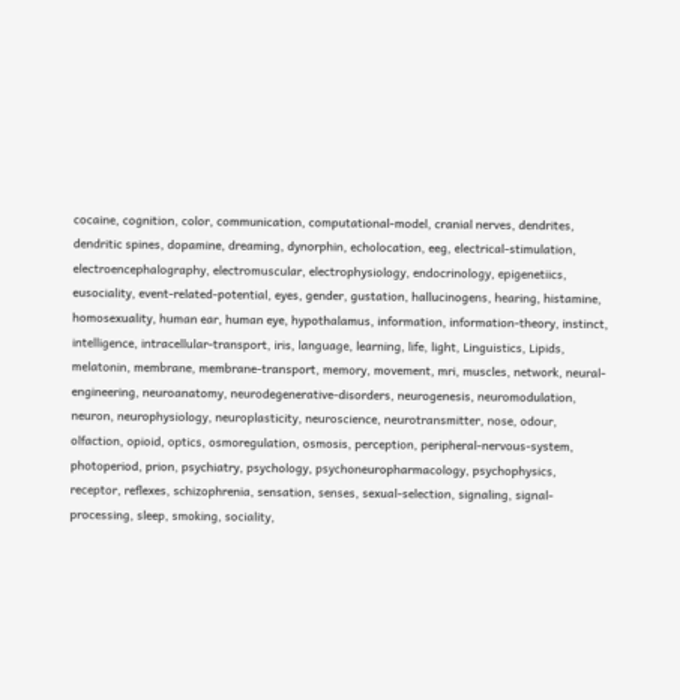cocaine, cognition, color, communication, computational-model, cranial nerves, dendrites, dendritic spines, dopamine, dreaming, dynorphin, echolocation, eeg, electrical-stimulation, electroencephalography, electromuscular, electrophysiology, endocrinology, epigenetiics, eusociality, event-related-potential, eyes, gender, gustation, hallucinogens, hearing, histamine, homosexuality, human ear, human eye, hypothalamus, information, information-theory, instinct, intelligence, intracellular-transport, iris, language, learning, life, light, Linguistics, Lipids, melatonin, membrane, membrane-transport, memory, movement, mri, muscles, network, neural-engineering, neuroanatomy, neurodegenerative-disorders, neurogenesis, neuromodulation, neuron, neurophysiology, neuroplasticity, neuroscience, neurotransmitter, nose, odour, olfaction, opioid, optics, osmoregulation, osmosis, perception, peripheral-nervous-system, photoperiod, prion, psychiatry, psychology, psychoneuropharmacology, psychophysics, receptor, reflexes, schizophrenia, sensation, senses, sexual-selection, signaling, signal-processing, sleep, smoking, sociality,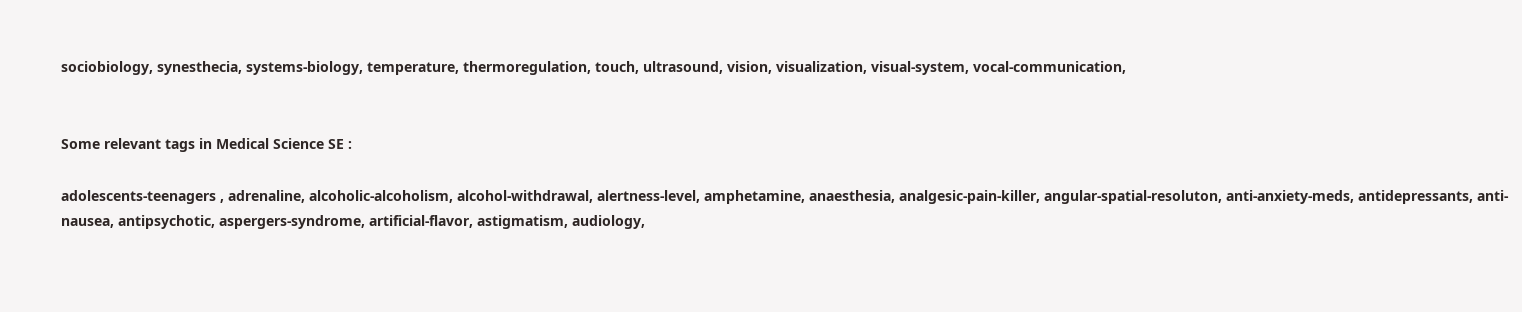sociobiology, synesthecia, systems-biology, temperature, thermoregulation, touch, ultrasound, vision, visualization, visual-system, vocal-communication,


Some relevant tags in Medical Science SE :

adolescents-teenagers , adrenaline, alcoholic-alcoholism, alcohol-withdrawal, alertness-level, amphetamine, anaesthesia, analgesic-pain-killer, angular-spatial-resoluton, anti-anxiety-meds, antidepressants, anti-nausea, antipsychotic, aspergers-syndrome, artificial-flavor, astigmatism, audiology,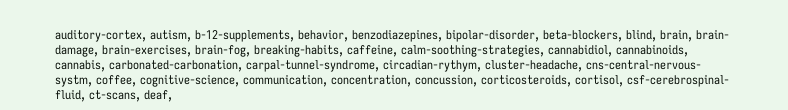auditory-cortex, autism, b-12-supplements, behavior, benzodiazepines, bipolar-disorder, beta-blockers, blind, brain, brain-damage, brain-exercises, brain-fog, breaking-habits, caffeine, calm-soothing-strategies, cannabidiol, cannabinoids, cannabis, carbonated-carbonation, carpal-tunnel-syndrome, circadian-rythym, cluster-headache, cns-central-nervous-systm, coffee, cognitive-science, communication, concentration, concussion, corticosteroids, cortisol, csf-cerebrospinal-fluid, ct-scans, deaf,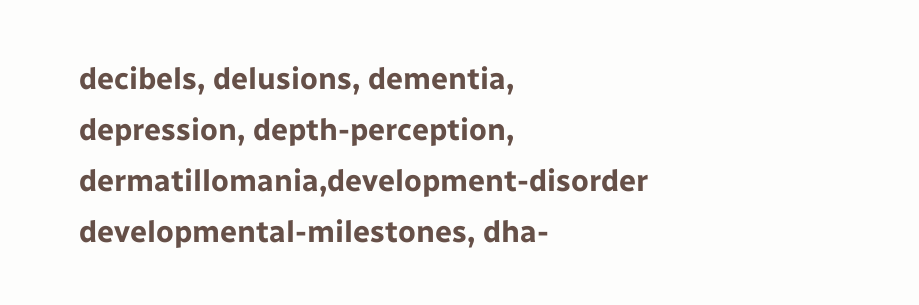decibels, delusions, dementia, depression, depth-perception, dermatillomania,development-disorder developmental-milestones, dha-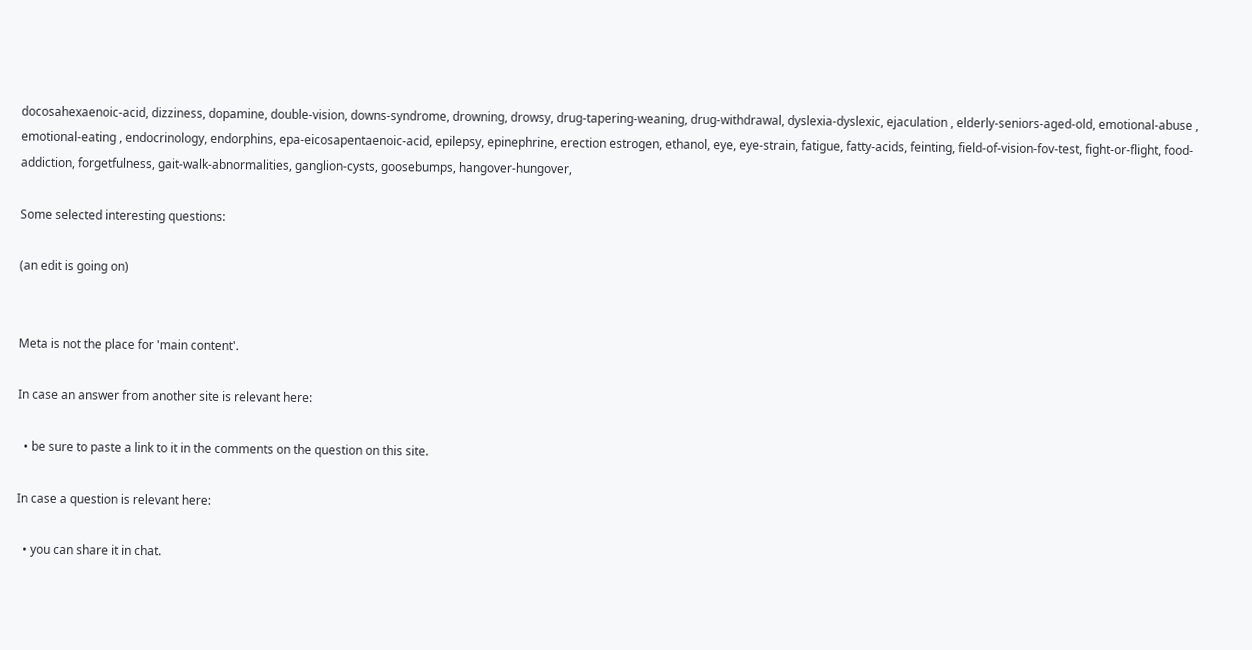docosahexaenoic-acid, dizziness, dopamine, double-vision, downs-syndrome, drowning, drowsy, drug-tapering-weaning, drug-withdrawal, dyslexia-dyslexic, ejaculation , elderly-seniors-aged-old, emotional-abuse , emotional-eating , endocrinology, endorphins, epa-eicosapentaenoic-acid, epilepsy, epinephrine, erection estrogen, ethanol, eye, eye-strain, fatigue, fatty-acids, feinting, field-of-vision-fov-test, fight-or-flight, food-addiction, forgetfulness, gait-walk-abnormalities, ganglion-cysts, goosebumps, hangover-hungover,

Some selected interesting questions:

(an edit is going on)


Meta is not the place for 'main content'.

In case an answer from another site is relevant here:

  • be sure to paste a link to it in the comments on the question on this site.

In case a question is relevant here:

  • you can share it in chat.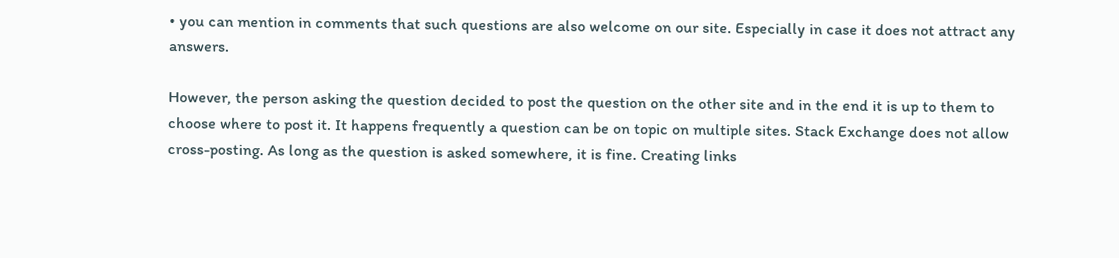• you can mention in comments that such questions are also welcome on our site. Especially in case it does not attract any answers.

However, the person asking the question decided to post the question on the other site and in the end it is up to them to choose where to post it. It happens frequently a question can be on topic on multiple sites. Stack Exchange does not allow cross-posting. As long as the question is asked somewhere, it is fine. Creating links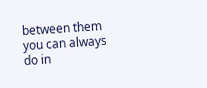between them you can always do in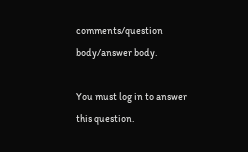comments/question body/answer body.

You must log in to answer this question.